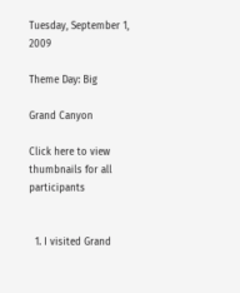Tuesday, September 1, 2009

Theme Day: Big

Grand Canyon

Click here to view thumbnails for all participants


  1. I visited Grand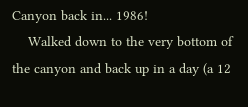Canyon back in... 1986!
    Walked down to the very bottom of the canyon and back up in a day (a 12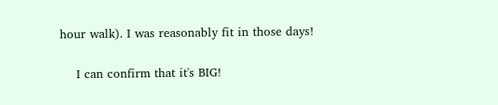hour walk). I was reasonably fit in those days!

    I can confirm that it's BIG!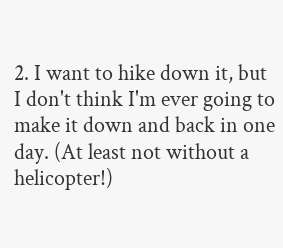2. I want to hike down it, but I don't think I'm ever going to make it down and back in one day. (At least not without a helicopter!)